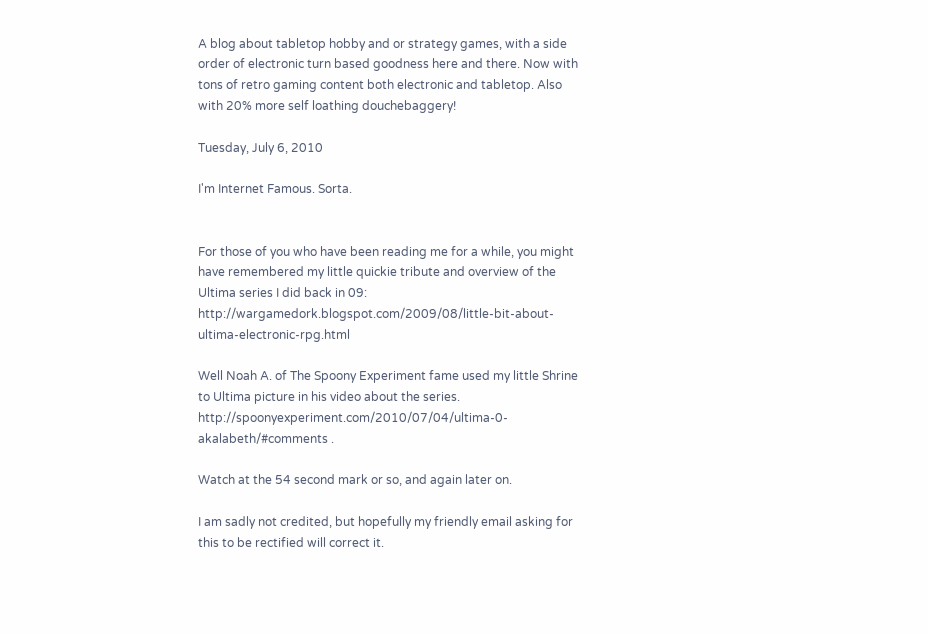A blog about tabletop hobby and or strategy games, with a side order of electronic turn based goodness here and there. Now with tons of retro gaming content both electronic and tabletop. Also with 20% more self loathing douchebaggery!

Tuesday, July 6, 2010

I'm Internet Famous. Sorta.


For those of you who have been reading me for a while, you might have remembered my little quickie tribute and overview of the Ultima series I did back in 09:  http://wargamedork.blogspot.com/2009/08/little-bit-about-ultima-electronic-rpg.html

Well Noah A. of The Spoony Experiment fame used my little Shrine to Ultima picture in his video about the series.  http://spoonyexperiment.com/2010/07/04/ultima-0-akalabeth/#comments .

Watch at the 54 second mark or so, and again later on.

I am sadly not credited, but hopefully my friendly email asking for this to be rectified will correct it.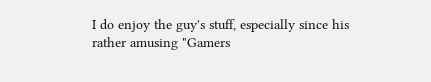I do enjoy the guy's stuff, especially since his rather amusing "Gamers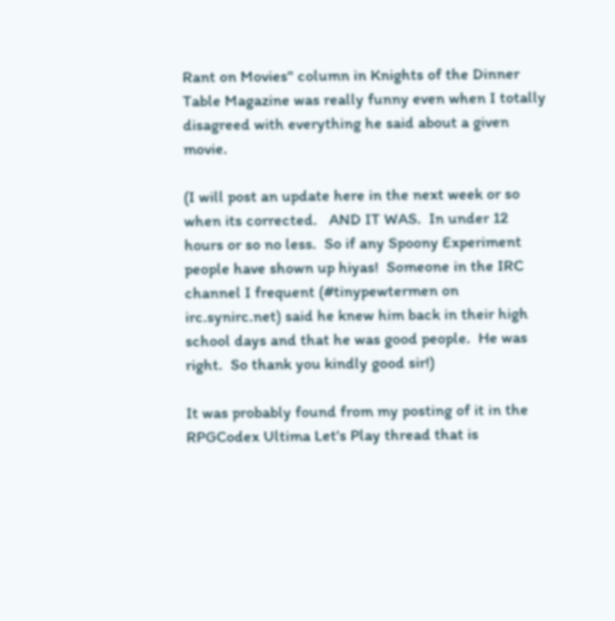Rant on Movies" column in Knights of the Dinner Table Magazine was really funny even when I totally disagreed with everything he said about a given movie.

(I will post an update here in the next week or so when its corrected.   AND IT WAS.  In under 12 hours or so no less.  So if any Spoony Experiment people have shown up hiyas!  Someone in the IRC channel I frequent (#tinypewtermen on irc.synirc.net) said he knew him back in their high school days and that he was good people.  He was right.  So thank you kindly good sir!)

It was probably found from my posting of it in the RPGCodex Ultima Let's Play thread that is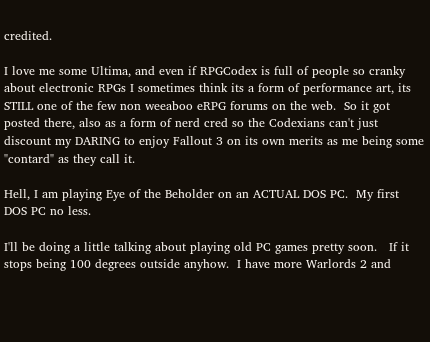credited.

I love me some Ultima, and even if RPGCodex is full of people so cranky about electronic RPGs I sometimes think its a form of performance art, its STILL one of the few non weeaboo eRPG forums on the web.  So it got posted there, also as a form of nerd cred so the Codexians can't just discount my DARING to enjoy Fallout 3 on its own merits as me being some "contard" as they call it.

Hell, I am playing Eye of the Beholder on an ACTUAL DOS PC.  My first DOS PC no less.

I'll be doing a little talking about playing old PC games pretty soon.   If it stops being 100 degrees outside anyhow.  I have more Warlords 2 and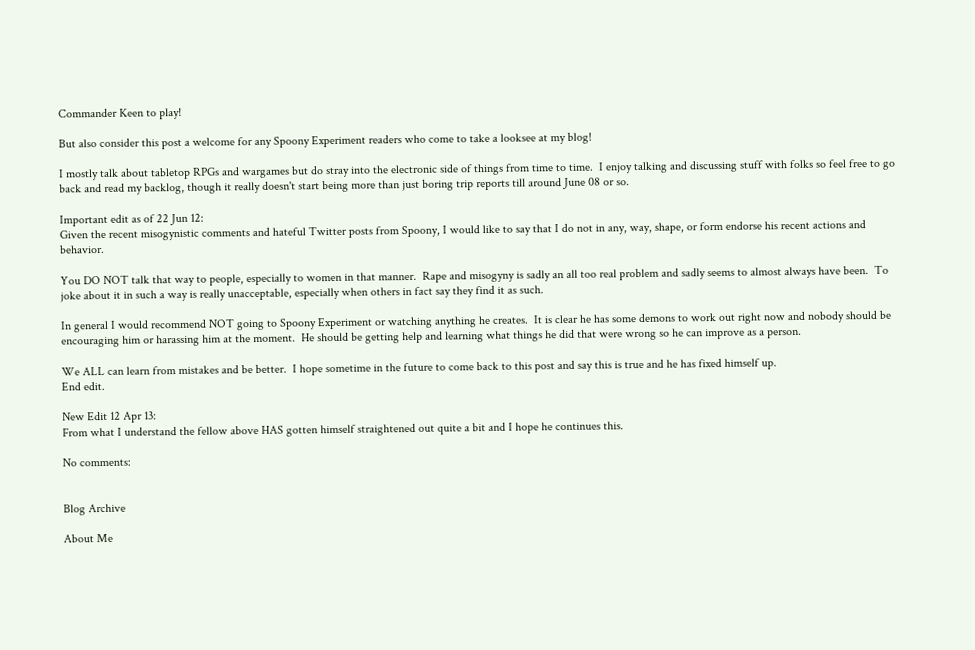Commander Keen to play!

But also consider this post a welcome for any Spoony Experiment readers who come to take a looksee at my blog!

I mostly talk about tabletop RPGs and wargames but do stray into the electronic side of things from time to time.  I enjoy talking and discussing stuff with folks so feel free to go back and read my backlog, though it really doesn't start being more than just boring trip reports till around June 08 or so.

Important edit as of 22 Jun 12:
Given the recent misogynistic comments and hateful Twitter posts from Spoony, I would like to say that I do not in any, way, shape, or form endorse his recent actions and behavior.

You DO NOT talk that way to people, especially to women in that manner.  Rape and misogyny is sadly an all too real problem and sadly seems to almost always have been.  To joke about it in such a way is really unacceptable, especially when others in fact say they find it as such.

In general I would recommend NOT going to Spoony Experiment or watching anything he creates.  It is clear he has some demons to work out right now and nobody should be encouraging him or harassing him at the moment.  He should be getting help and learning what things he did that were wrong so he can improve as a person.

We ALL can learn from mistakes and be better.  I hope sometime in the future to come back to this post and say this is true and he has fixed himself up.
End edit.

New Edit 12 Apr 13:
From what I understand the fellow above HAS gotten himself straightened out quite a bit and I hope he continues this.

No comments:


Blog Archive

About Me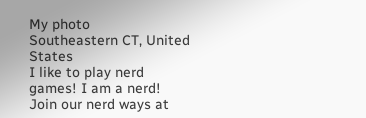My photo
Southeastern CT, United States
I like to play nerd games! I am a nerd! Join our nerd ways at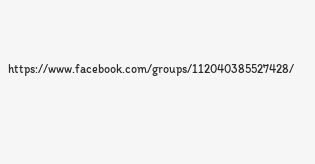https://www.facebook.com/groups/112040385527428/